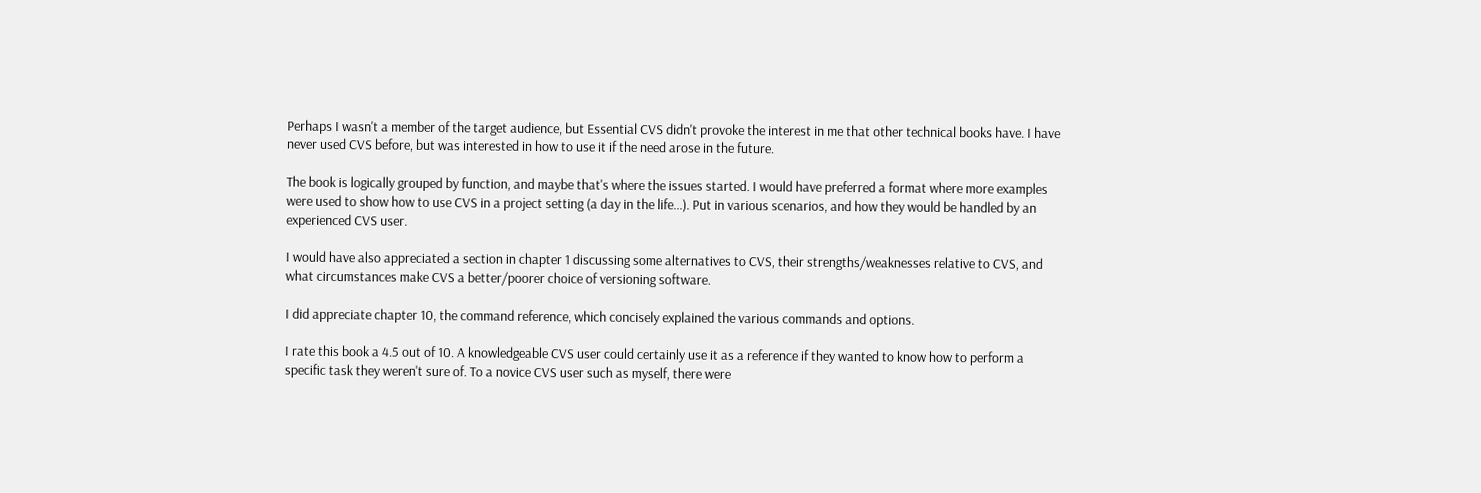Perhaps I wasn't a member of the target audience, but Essential CVS didn't provoke the interest in me that other technical books have. I have never used CVS before, but was interested in how to use it if the need arose in the future.

The book is logically grouped by function, and maybe that's where the issues started. I would have preferred a format where more examples were used to show how to use CVS in a project setting (a day in the life...). Put in various scenarios, and how they would be handled by an experienced CVS user.

I would have also appreciated a section in chapter 1 discussing some alternatives to CVS, their strengths/weaknesses relative to CVS, and what circumstances make CVS a better/poorer choice of versioning software.

I did appreciate chapter 10, the command reference, which concisely explained the various commands and options.

I rate this book a 4.5 out of 10. A knowledgeable CVS user could certainly use it as a reference if they wanted to know how to perform a specific task they weren't sure of. To a novice CVS user such as myself, there were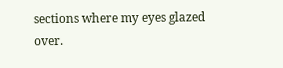sections where my eyes glazed over.